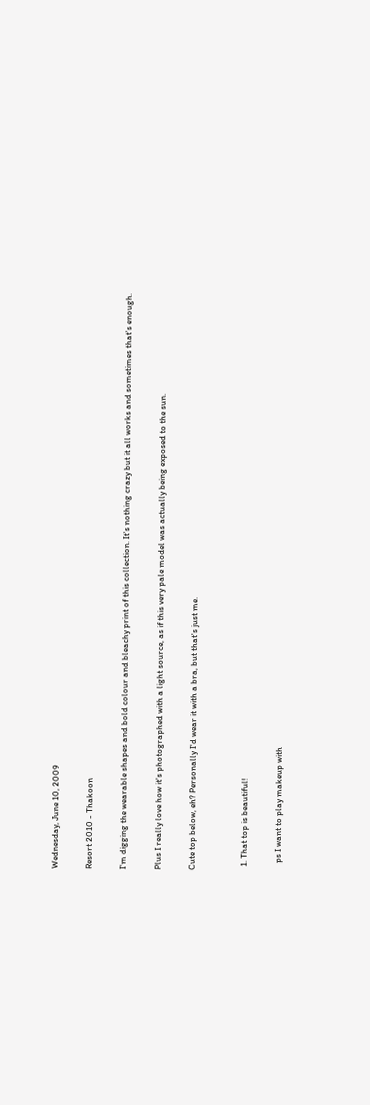Wednesday, June 10, 2009

Resort 2010 - Thakoon

I'm digging the wearable shapes and bold colour and bleachy print of this collection. It's nothing crazy but it all works and sometimes that's enough.

Plus I really love how it's photographed with a light source, as if this very pale model was actually being exposed to the sun.

Cute top below, eh? Personally I'd wear it with a bra, but that's just me.


  1. That top is beautiful!

    ps I want to play makeup with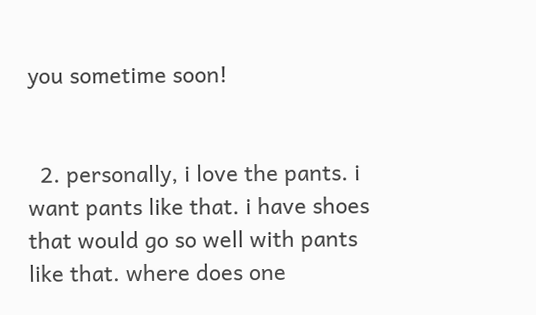you sometime soon!


  2. personally, i love the pants. i want pants like that. i have shoes that would go so well with pants like that. where does one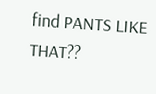find PANTS LIKE THAT??